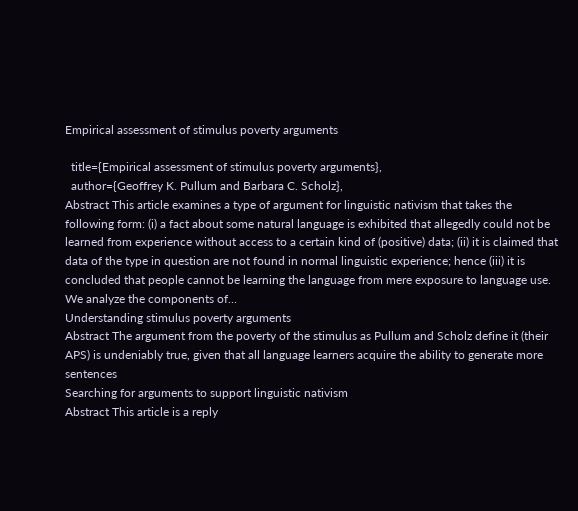Empirical assessment of stimulus poverty arguments

  title={Empirical assessment of stimulus poverty arguments},
  author={Geoffrey K. Pullum and Barbara C. Scholz},
Abstract This article examines a type of argument for linguistic nativism that takes the following form: (i) a fact about some natural language is exhibited that allegedly could not be learned from experience without access to a certain kind of (positive) data; (ii) it is claimed that data of the type in question are not found in normal linguistic experience; hence (iii) it is concluded that people cannot be learning the language from mere exposure to language use. We analyze the components of…
Understanding stimulus poverty arguments
Abstract The argument from the poverty of the stimulus as Pullum and Scholz define it (their APS) is undeniably true, given that all language learners acquire the ability to generate more sentences
Searching for arguments to support linguistic nativism
Abstract This article is a reply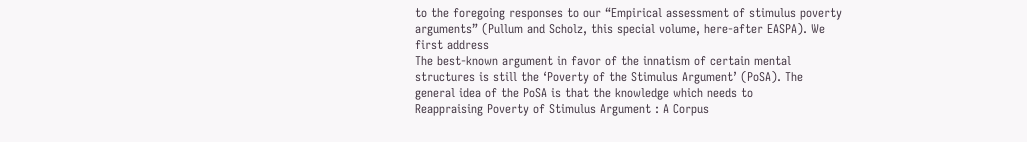to the foregoing responses to our “Empirical assessment of stimulus poverty arguments” (Pullum and Scholz, this special volume, here-after EASPA). We first address
The best-known argument in favor of the innatism of certain mental structures is still the ‘Poverty of the Stimulus Argument’ (PoSA). The general idea of the PoSA is that the knowledge which needs to
Reappraising Poverty of Stimulus Argument : A Corpus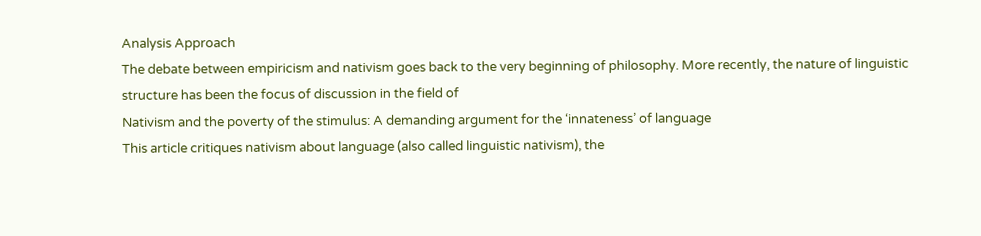Analysis Approach
The debate between empiricism and nativism goes back to the very beginning of philosophy. More recently, the nature of linguistic structure has been the focus of discussion in the field of
Nativism and the poverty of the stimulus: A demanding argument for the ‘innateness’ of language
This article critiques nativism about language (also called linguistic nativism), the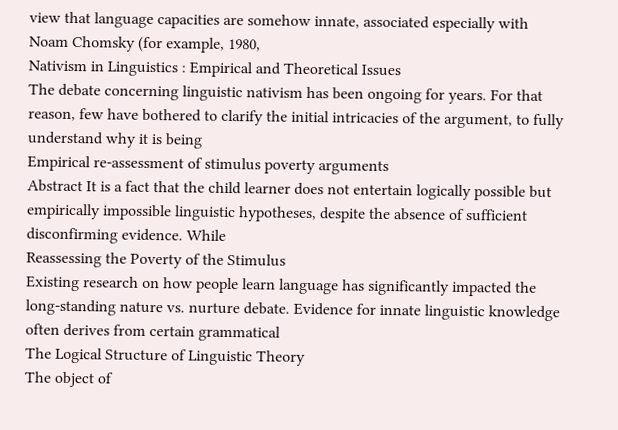view that language capacities are somehow innate, associated especially with Noam Chomsky (for example, 1980,
Nativism in Linguistics : Empirical and Theoretical Issues
The debate concerning linguistic nativism has been ongoing for years. For that reason, few have bothered to clarify the initial intricacies of the argument, to fully understand why it is being
Empirical re-assessment of stimulus poverty arguments
Abstract It is a fact that the child learner does not entertain logically possible but empirically impossible linguistic hypotheses, despite the absence of sufficient disconfirming evidence. While
Reassessing the Poverty of the Stimulus
Existing research on how people learn language has significantly impacted the long-standing nature vs. nurture debate. Evidence for innate linguistic knowledge often derives from certain grammatical
The Logical Structure of Linguistic Theory
The object of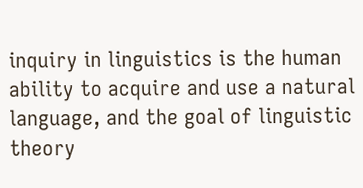inquiry in linguistics is the human ability to acquire and use a natural language, and the goal of linguistic theory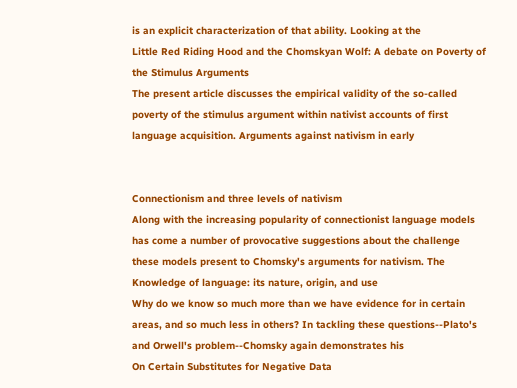is an explicit characterization of that ability. Looking at the
Little Red Riding Hood and the Chomskyan Wolf: A debate on Poverty of the Stimulus Arguments
The present article discusses the empirical validity of the so-called poverty of the stimulus argument within nativist accounts of first language acquisition. Arguments against nativism in early


Connectionism and three levels of nativism
Along with the increasing popularity of connectionist language models has come a number of provocative suggestions about the challenge these models present to Chomsky's arguments for nativism. The
Knowledge of language: its nature, origin, and use
Why do we know so much more than we have evidence for in certain areas, and so much less in others? In tackling these questions--Plato's and Orwell's problem--Chomsky again demonstrates his
On Certain Substitutes for Negative Data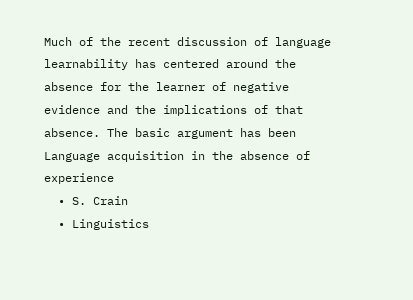Much of the recent discussion of language learnability has centered around the absence for the learner of negative evidence and the implications of that absence. The basic argument has been
Language acquisition in the absence of experience
  • S. Crain
  • Linguistics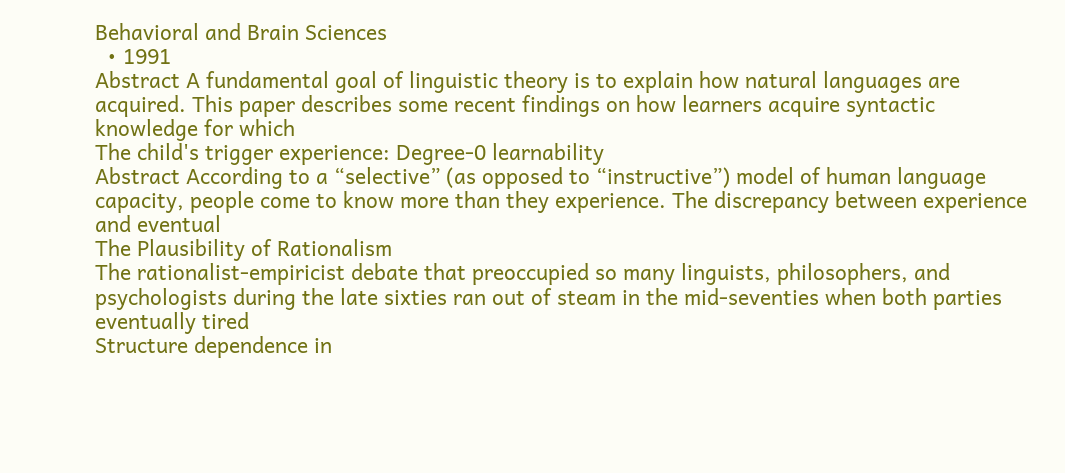Behavioral and Brain Sciences
  • 1991
Abstract A fundamental goal of linguistic theory is to explain how natural languages are acquired. This paper describes some recent findings on how learners acquire syntactic knowledge for which
The child's trigger experience: Degree-0 learnability
Abstract According to a “selective” (as opposed to “instructive”) model of human language capacity, people come to know more than they experience. The discrepancy between experience and eventual
The Plausibility of Rationalism
The rationalist-empiricist debate that preoccupied so many linguists, philosophers, and psychologists during the late sixties ran out of steam in the mid-seventies when both parties eventually tired
Structure dependence in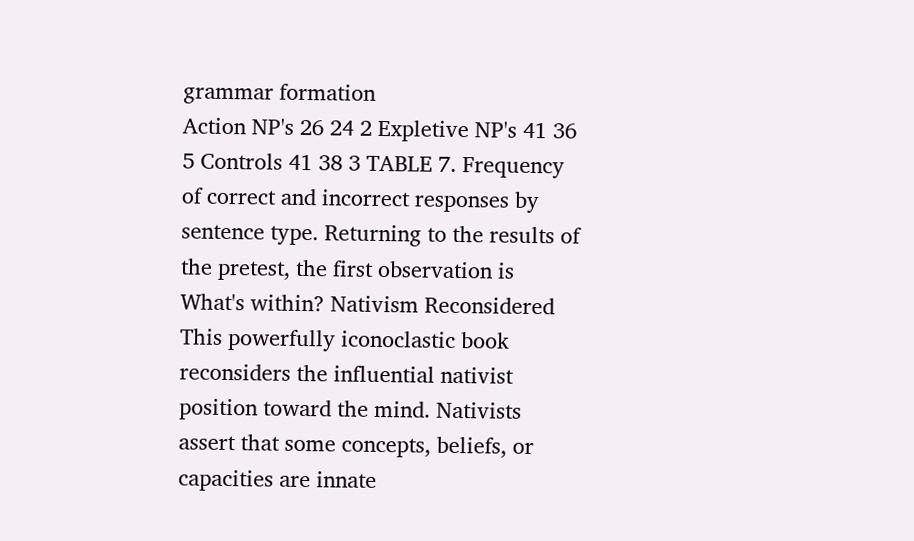grammar formation
Action NP's 26 24 2 Expletive NP's 41 36 5 Controls 41 38 3 TABLE 7. Frequency of correct and incorrect responses by sentence type. Returning to the results of the pretest, the first observation is
What's within? Nativism Reconsidered
This powerfully iconoclastic book reconsiders the influential nativist position toward the mind. Nativists assert that some concepts, beliefs, or capacities are innate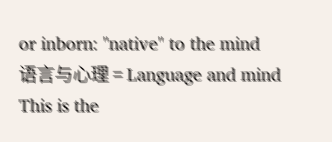or inborn: "native" to the mind
语言与心理 = Language and mind
This is the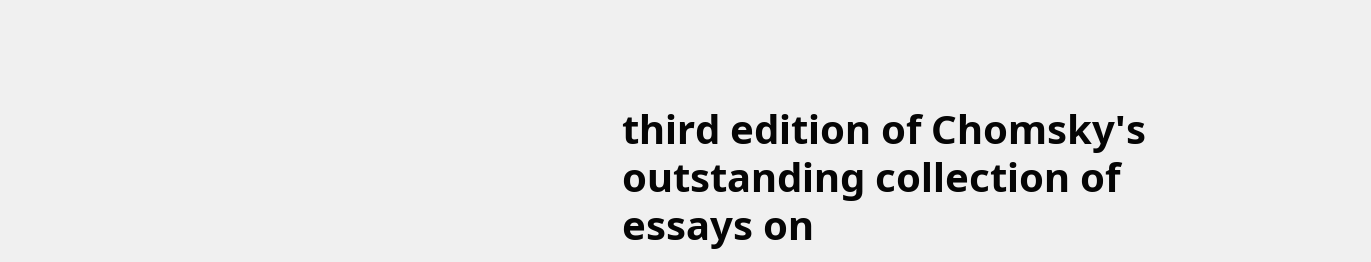third edition of Chomsky's outstanding collection of essays on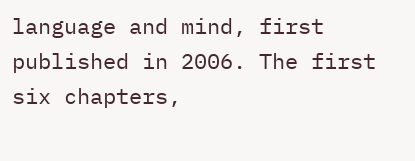language and mind, first published in 2006. The first six chapters,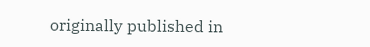originally published in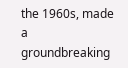the 1960s, made a groundbreaking